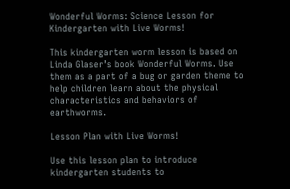Wonderful Worms: Science Lesson for Kindergarten with Live Worms!

This kindergarten worm lesson is based on Linda Glaser’s book Wonderful Worms. Use them as a part of a bug or garden theme to help children learn about the physical characteristics and behaviors of earthworms.

Lesson Plan with Live Worms!

Use this lesson plan to introduce kindergarten students to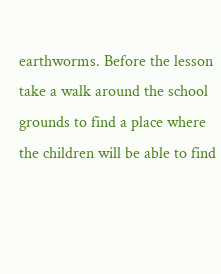earthworms. Before the lesson take a walk around the school grounds to find a place where the children will be able to find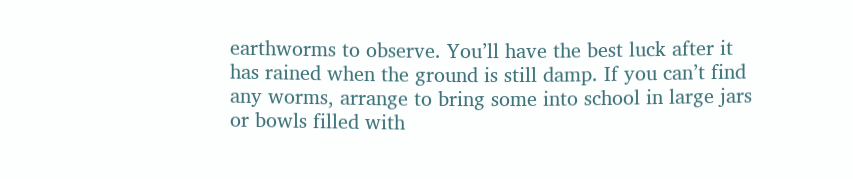earthworms to observe. You’ll have the best luck after it has rained when the ground is still damp. If you can’t find any worms, arrange to bring some into school in large jars or bowls filled with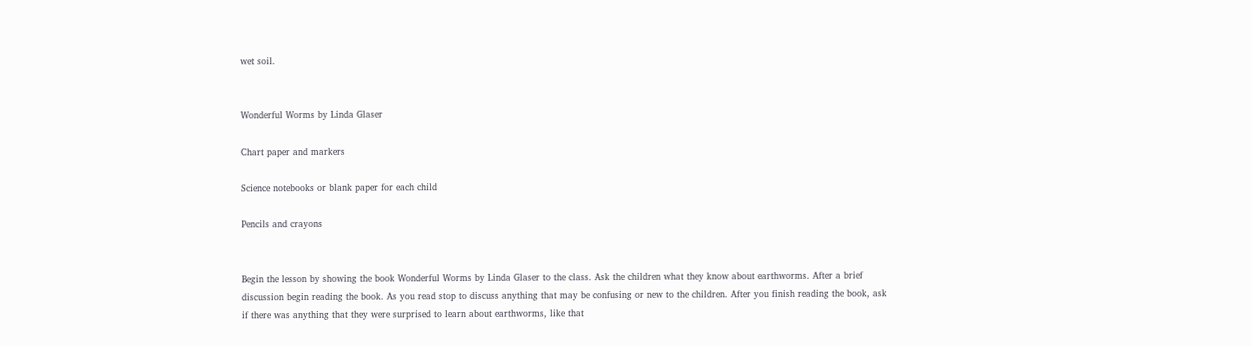wet soil.


Wonderful Worms by Linda Glaser

Chart paper and markers

Science notebooks or blank paper for each child

Pencils and crayons


Begin the lesson by showing the book Wonderful Worms by Linda Glaser to the class. Ask the children what they know about earthworms. After a brief discussion begin reading the book. As you read stop to discuss anything that may be confusing or new to the children. After you finish reading the book, ask if there was anything that they were surprised to learn about earthworms, like that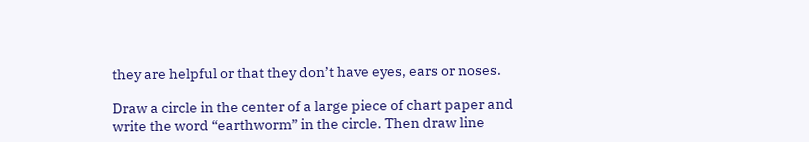they are helpful or that they don’t have eyes, ears or noses.

Draw a circle in the center of a large piece of chart paper and write the word “earthworm” in the circle. Then draw line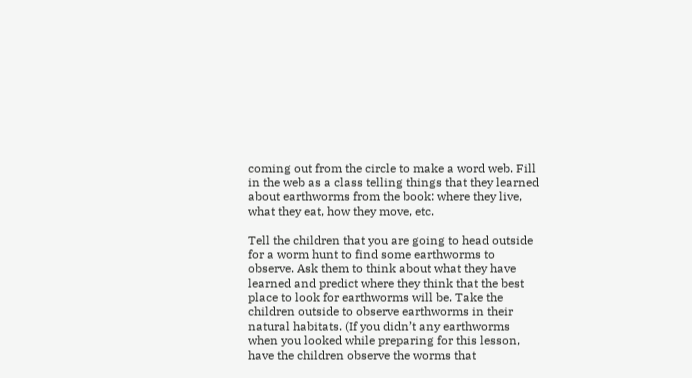coming out from the circle to make a word web. Fill in the web as a class telling things that they learned about earthworms from the book: where they live, what they eat, how they move, etc.

Tell the children that you are going to head outside for a worm hunt to find some earthworms to observe. Ask them to think about what they have learned and predict where they think that the best place to look for earthworms will be. Take the children outside to observe earthworms in their natural habitats. (If you didn’t any earthworms when you looked while preparing for this lesson, have the children observe the worms that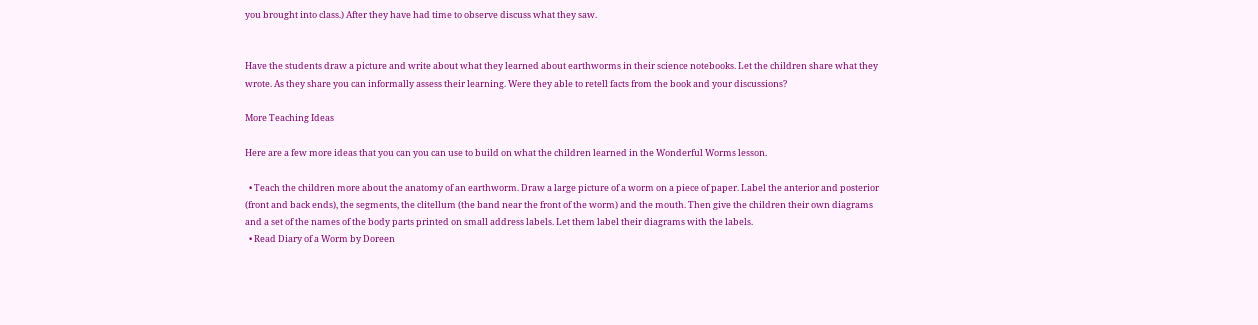you brought into class.) After they have had time to observe discuss what they saw.


Have the students draw a picture and write about what they learned about earthworms in their science notebooks. Let the children share what they wrote. As they share you can informally assess their learning. Were they able to retell facts from the book and your discussions?

More Teaching Ideas

Here are a few more ideas that you can you can use to build on what the children learned in the Wonderful Worms lesson.

  • Teach the children more about the anatomy of an earthworm. Draw a large picture of a worm on a piece of paper. Label the anterior and posterior (front and back ends), the segments, the clitellum (the band near the front of the worm) and the mouth. Then give the children their own diagrams and a set of the names of the body parts printed on small address labels. Let them label their diagrams with the labels.
  • Read Diary of a Worm by Doreen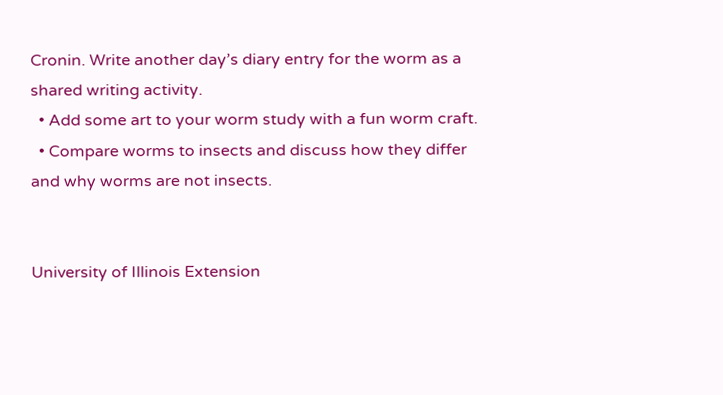Cronin. Write another day’s diary entry for the worm as a shared writing activity.
  • Add some art to your worm study with a fun worm craft.
  • Compare worms to insects and discuss how they differ and why worms are not insects.


University of Illinois Extension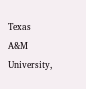Texas A&M University,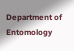Department of Entomology